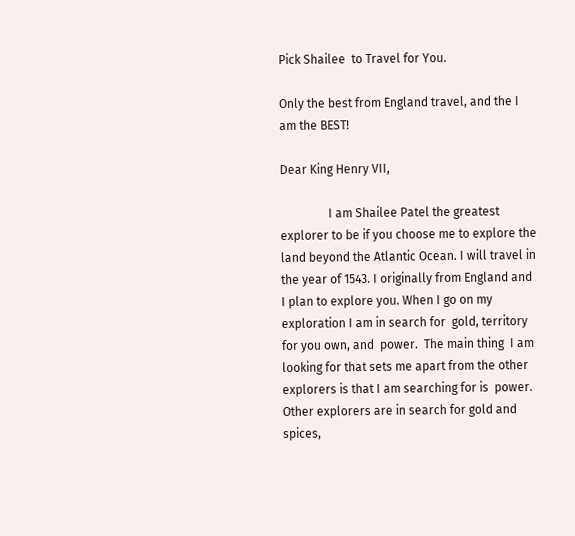Pick Shailee  to Travel for You.

Only the best from England travel, and the I am the BEST!

Dear King Henry VII,

                I am Shailee Patel the greatest explorer to be if you choose me to explore the land beyond the Atlantic Ocean. I will travel in the year of 1543. I originally from England and I plan to explore you. When I go on my exploration I am in search for  gold, territory for you own, and  power.  The main thing  I am looking for that sets me apart from the other explorers is that I am searching for is  power. Other explorers are in search for gold and spices,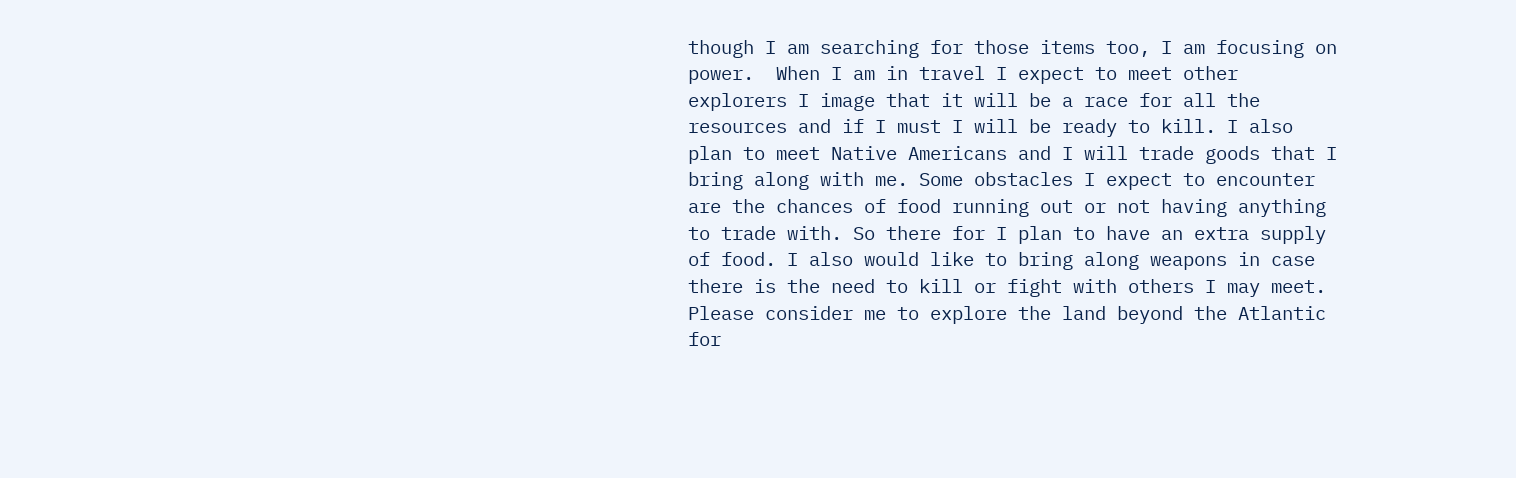though I am searching for those items too, I am focusing on power.  When I am in travel I expect to meet other explorers I image that it will be a race for all the resources and if I must I will be ready to kill. I also plan to meet Native Americans and I will trade goods that I bring along with me. Some obstacles I expect to encounter are the chances of food running out or not having anything to trade with. So there for I plan to have an extra supply of food. I also would like to bring along weapons in case there is the need to kill or fight with others I may meet. Please consider me to explore the land beyond the Atlantic for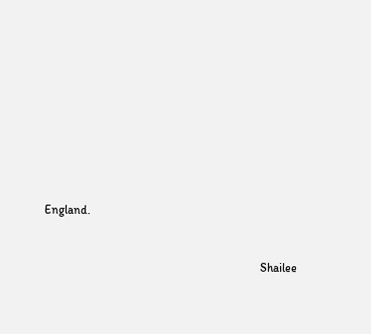England.


                                                                        Shailee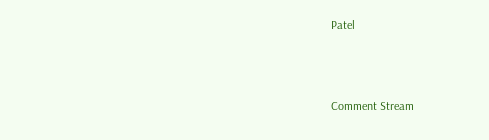Patel



Comment Stream